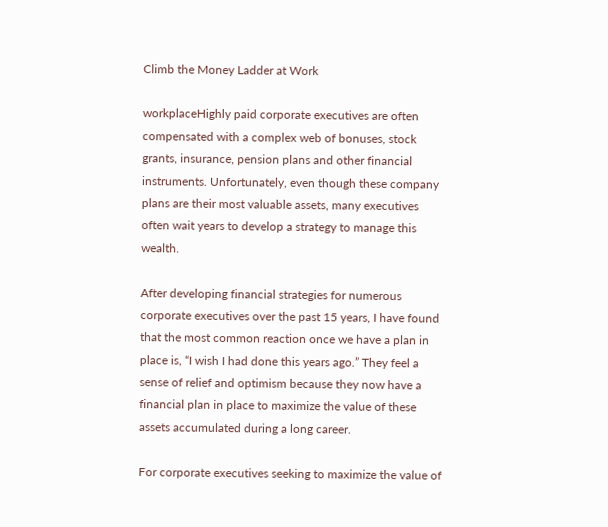Climb the Money Ladder at Work

workplaceHighly paid corporate executives are often compensated with a complex web of bonuses, stock grants, insurance, pension plans and other financial instruments. Unfortunately, even though these company plans are their most valuable assets, many executives often wait years to develop a strategy to manage this wealth.

After developing financial strategies for numerous corporate executives over the past 15 years, I have found that the most common reaction once we have a plan in place is, “I wish I had done this years ago.” They feel a sense of relief and optimism because they now have a financial plan in place to maximize the value of these assets accumulated during a long career.

For corporate executives seeking to maximize the value of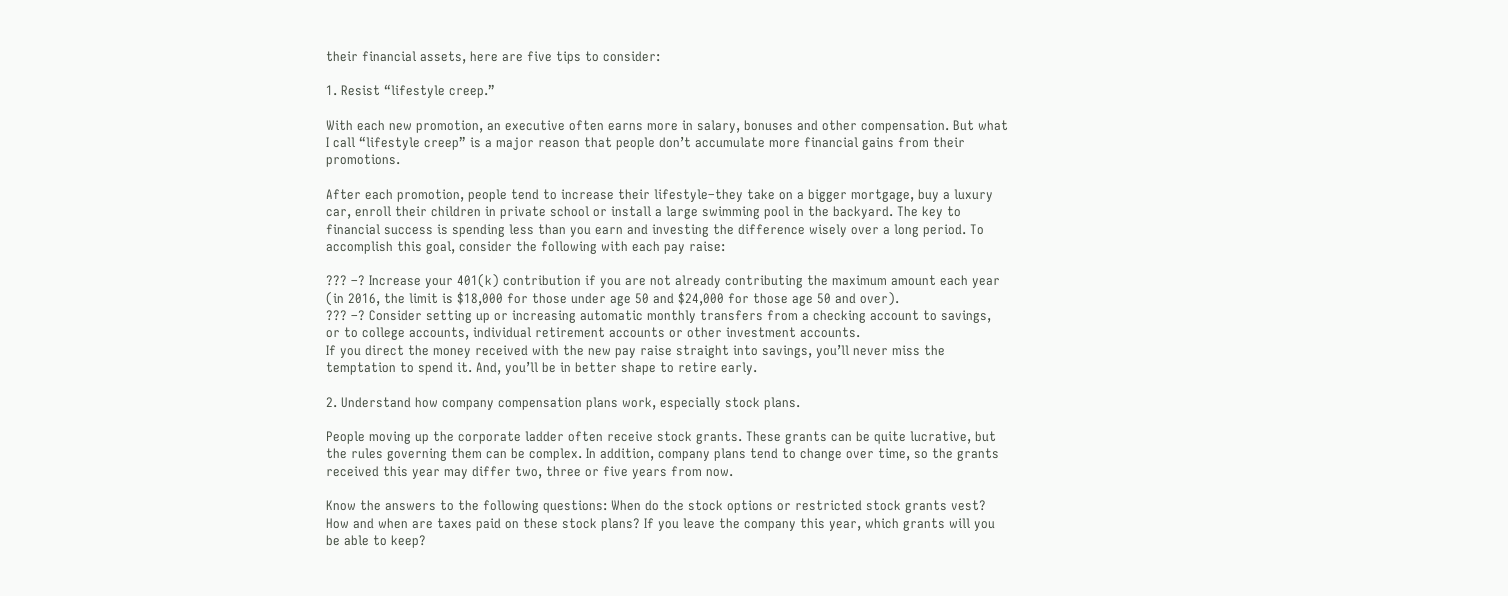their financial assets, here are five tips to consider:

1. Resist “lifestyle creep.”

With each new promotion, an executive often earns more in salary, bonuses and other compensation. But what I call “lifestyle creep” is a major reason that people don’t accumulate more financial gains from their promotions.

After each promotion, people tend to increase their lifestyle–they take on a bigger mortgage, buy a luxury car, enroll their children in private school or install a large swimming pool in the backyard. The key to financial success is spending less than you earn and investing the difference wisely over a long period. To accomplish this goal, consider the following with each pay raise:

??? –? Increase your 401(k) contribution if you are not already contributing the maximum amount each year (in 2016, the limit is $18,000 for those under age 50 and $24,000 for those age 50 and over).
??? –? Consider setting up or increasing automatic monthly transfers from a checking account to savings, or to college accounts, individual retirement accounts or other investment accounts.
If you direct the money received with the new pay raise straight into savings, you’ll never miss the temptation to spend it. And, you’ll be in better shape to retire early.

2. Understand how company compensation plans work, especially stock plans.

People moving up the corporate ladder often receive stock grants. These grants can be quite lucrative, but the rules governing them can be complex. In addition, company plans tend to change over time, so the grants received this year may differ two, three or five years from now.

Know the answers to the following questions: When do the stock options or restricted stock grants vest? How and when are taxes paid on these stock plans? If you leave the company this year, which grants will you be able to keep?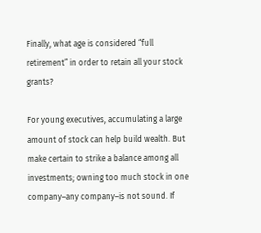Finally, what age is considered “full retirement” in order to retain all your stock grants?

For young executives, accumulating a large amount of stock can help build wealth. But make certain to strike a balance among all investments; owning too much stock in one company–any company–is not sound. If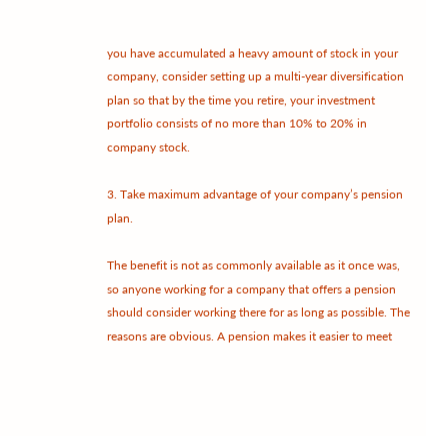you have accumulated a heavy amount of stock in your company, consider setting up a multi-year diversification plan so that by the time you retire, your investment portfolio consists of no more than 10% to 20% in company stock.

3. Take maximum advantage of your company’s pension plan.

The benefit is not as commonly available as it once was, so anyone working for a company that offers a pension should consider working there for as long as possible. The reasons are obvious. A pension makes it easier to meet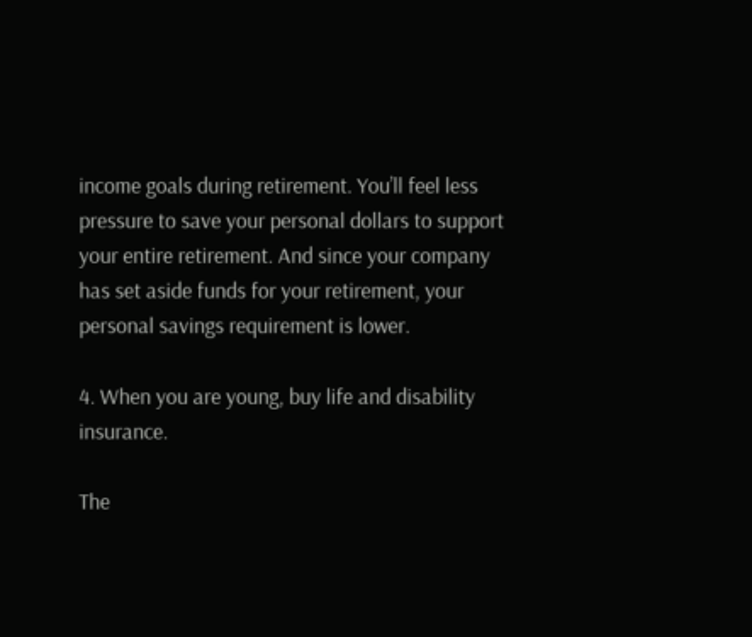income goals during retirement. You’ll feel less pressure to save your personal dollars to support your entire retirement. And since your company has set aside funds for your retirement, your personal savings requirement is lower.

4. When you are young, buy life and disability insurance.

The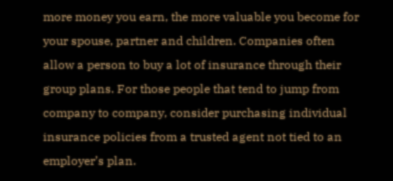more money you earn, the more valuable you become for your spouse, partner and children. Companies often allow a person to buy a lot of insurance through their group plans. For those people that tend to jump from company to company, consider purchasing individual insurance policies from a trusted agent not tied to an employer’s plan.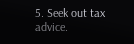5. Seek out tax advice.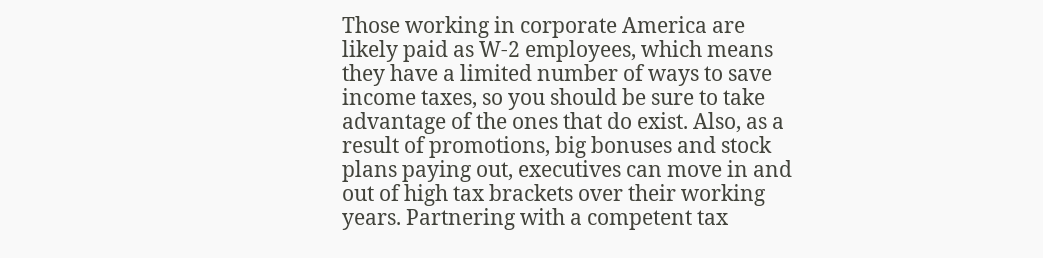Those working in corporate America are likely paid as W-2 employees, which means they have a limited number of ways to save income taxes, so you should be sure to take advantage of the ones that do exist. Also, as a result of promotions, big bonuses and stock plans paying out, executives can move in and out of high tax brackets over their working years. Partnering with a competent tax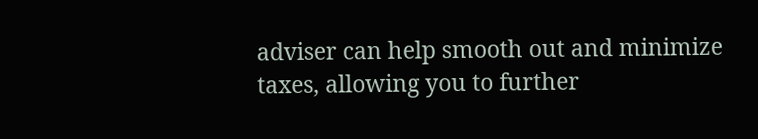adviser can help smooth out and minimize taxes, allowing you to further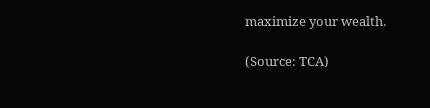maximize your wealth.

(Source: TCA)